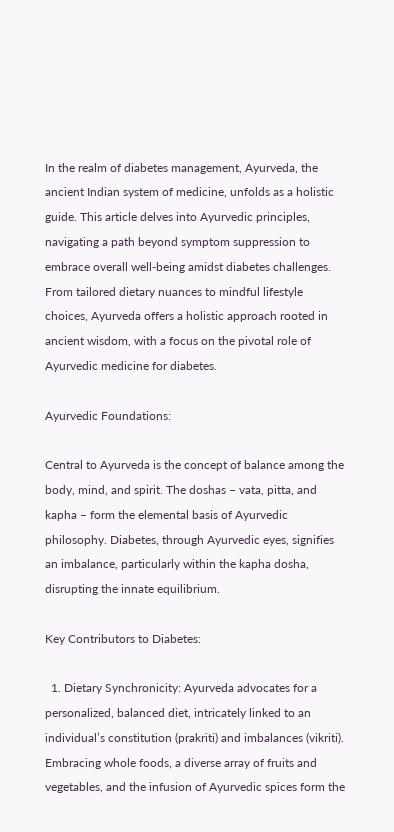In the realm of diabetes management, Ayurveda, the ancient Indian system of medicine, unfolds as a holistic guide. This article delves into Ayurvedic principles, navigating a path beyond symptom suppression to embrace overall well-being amidst diabetes challenges. From tailored dietary nuances to mindful lifestyle choices, Ayurveda offers a holistic approach rooted in ancient wisdom, with a focus on the pivotal role of Ayurvedic medicine for diabetes.

Ayurvedic Foundations:

Central to Ayurveda is the concept of balance among the body, mind, and spirit. The doshas – vata, pitta, and kapha – form the elemental basis of Ayurvedic philosophy. Diabetes, through Ayurvedic eyes, signifies an imbalance, particularly within the kapha dosha, disrupting the innate equilibrium.

Key Contributors to Diabetes:

  1. Dietary Synchronicity: Ayurveda advocates for a personalized, balanced diet, intricately linked to an individual’s constitution (prakriti) and imbalances (vikriti). Embracing whole foods, a diverse array of fruits and vegetables, and the infusion of Ayurvedic spices form the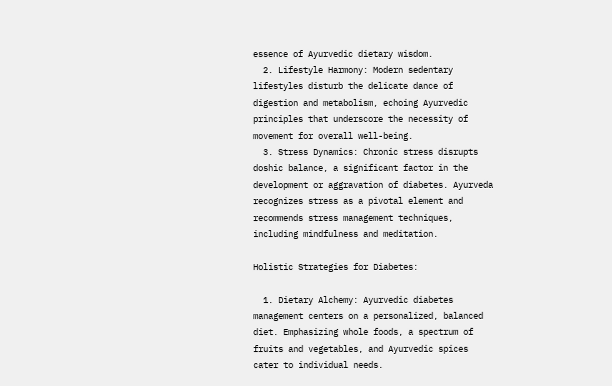essence of Ayurvedic dietary wisdom.
  2. Lifestyle Harmony: Modern sedentary lifestyles disturb the delicate dance of digestion and metabolism, echoing Ayurvedic principles that underscore the necessity of movement for overall well-being.
  3. Stress Dynamics: Chronic stress disrupts doshic balance, a significant factor in the development or aggravation of diabetes. Ayurveda recognizes stress as a pivotal element and recommends stress management techniques, including mindfulness and meditation.

Holistic Strategies for Diabetes:

  1. Dietary Alchemy: Ayurvedic diabetes management centers on a personalized, balanced diet. Emphasizing whole foods, a spectrum of fruits and vegetables, and Ayurvedic spices cater to individual needs.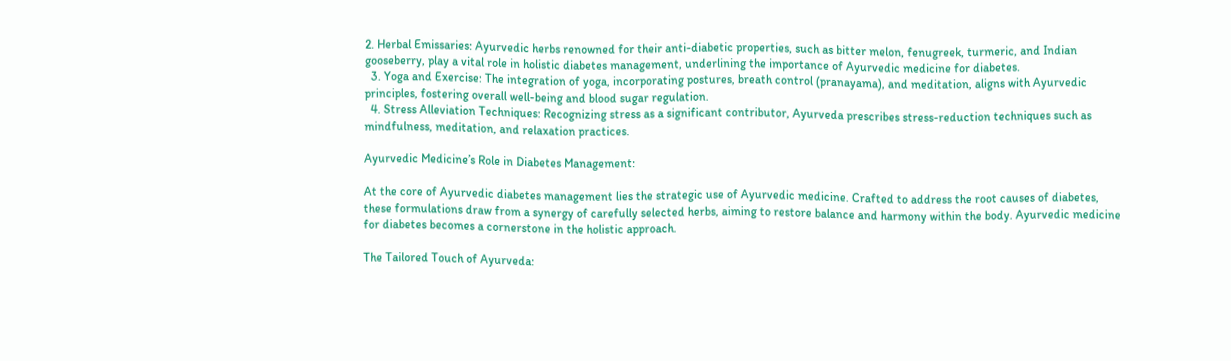2. Herbal Emissaries: Ayurvedic herbs renowned for their anti-diabetic properties, such as bitter melon, fenugreek, turmeric, and Indian gooseberry, play a vital role in holistic diabetes management, underlining the importance of Ayurvedic medicine for diabetes.
  3. Yoga and Exercise: The integration of yoga, incorporating postures, breath control (pranayama), and meditation, aligns with Ayurvedic principles, fostering overall well-being and blood sugar regulation.
  4. Stress Alleviation Techniques: Recognizing stress as a significant contributor, Ayurveda prescribes stress-reduction techniques such as mindfulness, meditation, and relaxation practices.

Ayurvedic Medicine’s Role in Diabetes Management:

At the core of Ayurvedic diabetes management lies the strategic use of Ayurvedic medicine. Crafted to address the root causes of diabetes, these formulations draw from a synergy of carefully selected herbs, aiming to restore balance and harmony within the body. Ayurvedic medicine for diabetes becomes a cornerstone in the holistic approach.

The Tailored Touch of Ayurveda: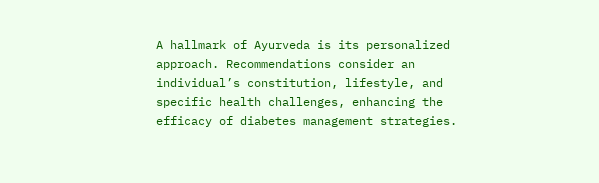A hallmark of Ayurveda is its personalized approach. Recommendations consider an individual’s constitution, lifestyle, and specific health challenges, enhancing the efficacy of diabetes management strategies.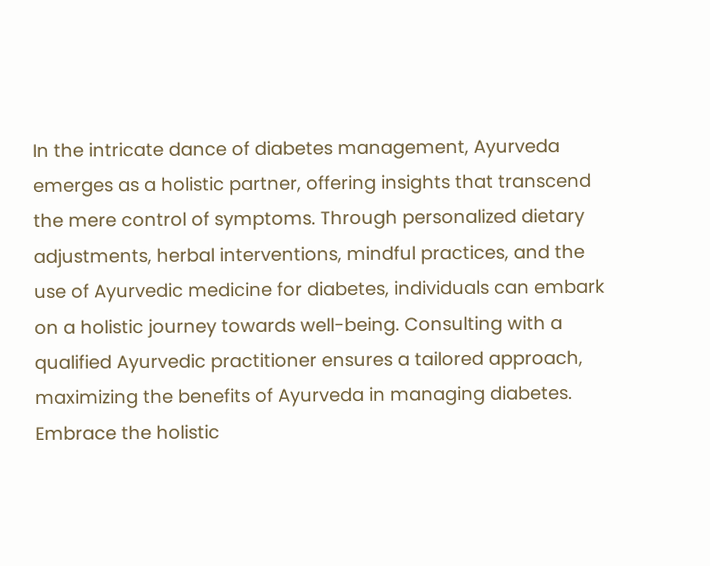In the intricate dance of diabetes management, Ayurveda emerges as a holistic partner, offering insights that transcend the mere control of symptoms. Through personalized dietary adjustments, herbal interventions, mindful practices, and the use of Ayurvedic medicine for diabetes, individuals can embark on a holistic journey towards well-being. Consulting with a qualified Ayurvedic practitioner ensures a tailored approach, maximizing the benefits of Ayurveda in managing diabetes. Embrace the holistic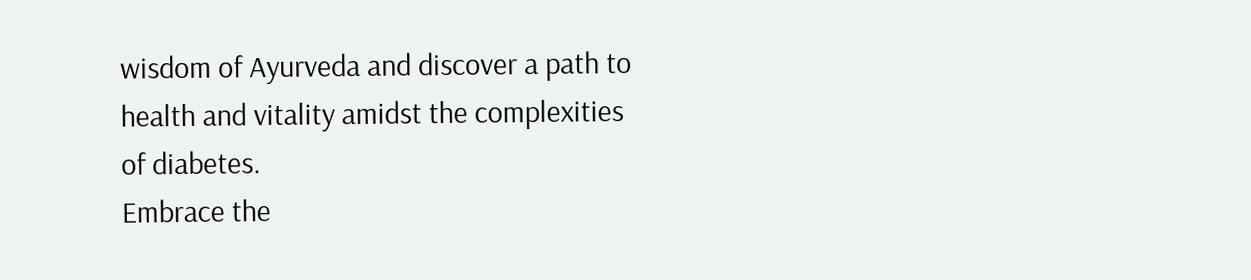wisdom of Ayurveda and discover a path to health and vitality amidst the complexities of diabetes.
Embrace the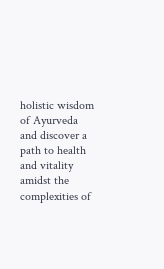holistic wisdom of Ayurveda and discover a path to health and vitality amidst the complexities of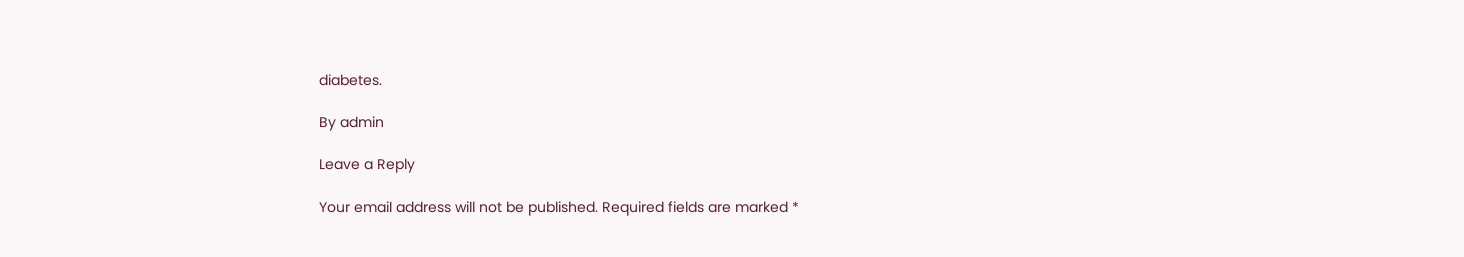diabetes.

By admin

Leave a Reply

Your email address will not be published. Required fields are marked *